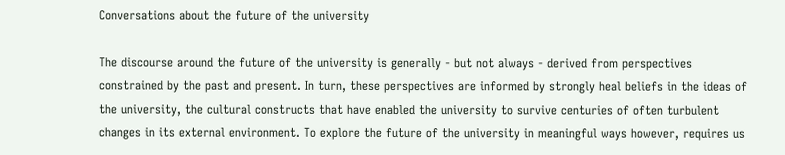Conversations about the future of the university

The discourse around the future of the university is generally - but not always - derived from perspectives constrained by the past and present. In turn, these perspectives are informed by strongly heal beliefs in the ideas of the university, the cultural constructs that have enabled the university to survive centuries of often turbulent changes in its external environment. To explore the future of the university in meaningful ways however, requires us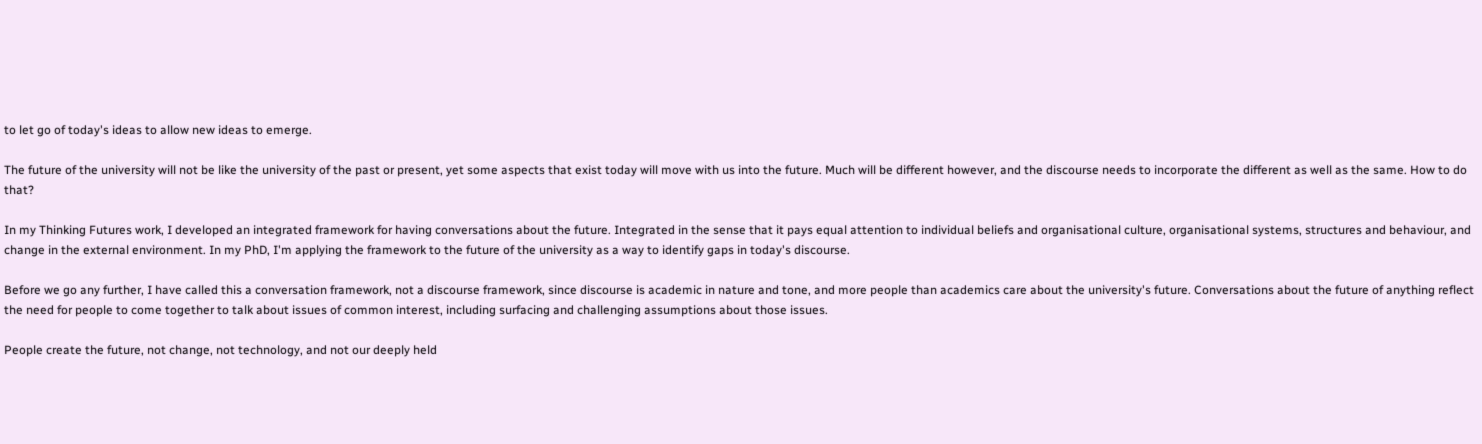to let go of today's ideas to allow new ideas to emerge.

The future of the university will not be like the university of the past or present, yet some aspects that exist today will move with us into the future. Much will be different however, and the discourse needs to incorporate the different as well as the same. How to do that?

In my Thinking Futures work, I developed an integrated framework for having conversations about the future. Integrated in the sense that it pays equal attention to individual beliefs and organisational culture, organisational systems, structures and behaviour, and change in the external environment. In my PhD, I'm applying the framework to the future of the university as a way to identify gaps in today's discourse.

Before we go any further, I have called this a conversation framework, not a discourse framework, since discourse is academic in nature and tone, and more people than academics care about the university's future. Conversations about the future of anything reflect the need for people to come together to talk about issues of common interest, including surfacing and challenging assumptions about those issues.

People create the future, not change, not technology, and not our deeply held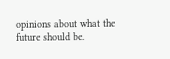opinions about what the future should be.